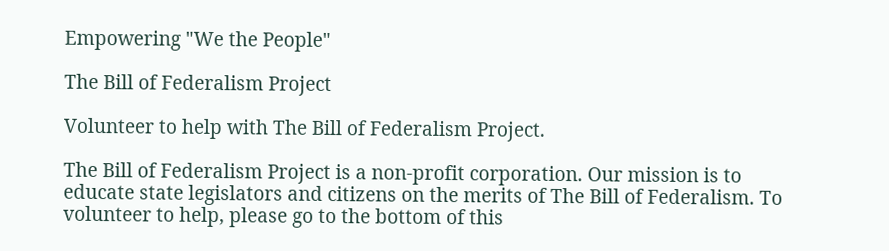Empowering "We the People"

The Bill of Federalism Project

Volunteer to help with The Bill of Federalism Project.

The Bill of Federalism Project is a non-profit corporation. Our mission is to educate state legislators and citizens on the merits of The Bill of Federalism. To volunteer to help, please go to the bottom of this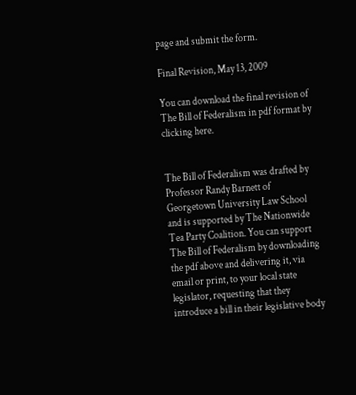page and submit the form.

Final Revision, May 13, 2009

You can download the final revision of The Bill of Federalism in pdf format by clicking here.


The Bill of Federalism was drafted by Professor Randy Barnett of Georgetown University Law School and is supported by The Nationwide Tea Party Coalition. You can support The Bill of Federalism by downloading the pdf above and delivering it, via email or print, to your local state legislator, requesting that they introduce a bill in their legislative body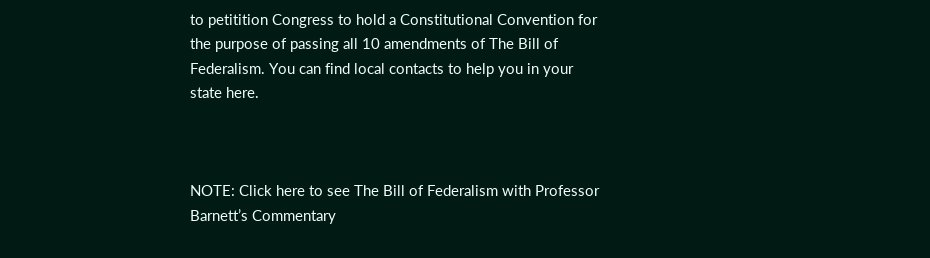to petitition Congress to hold a Constitutional Convention for the purpose of passing all 10 amendments of The Bill of Federalism. You can find local contacts to help you in your state here.



NOTE: Click here to see The Bill of Federalism with Professor Barnett’s Commentary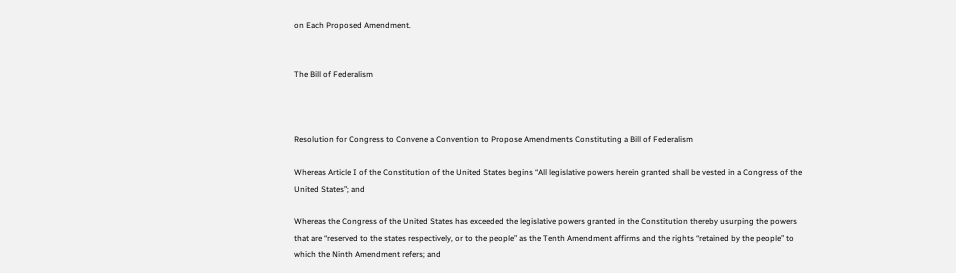on Each Proposed Amendment.


The Bill of Federalism



Resolution for Congress to Convene a Convention to Propose Amendments Constituting a Bill of Federalism

Whereas Article I of the Constitution of the United States begins “All legislative powers herein granted shall be vested in a Congress of the United States”; and

Whereas the Congress of the United States has exceeded the legislative powers granted in the Constitution thereby usurping the powers that are “reserved to the states respectively, or to the people” as the Tenth Amendment affirms and the rights “retained by the people” to which the Ninth Amendment refers; and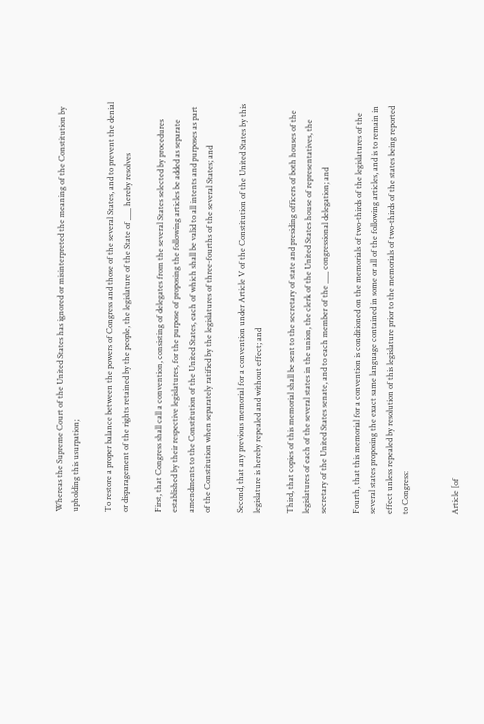Whereas the Supreme Court of the United States has ignored or misinterpreted the meaning of the Constitution by upholding this usurpation;

To restore a proper balance between the powers of Congress and those of the several States, and to prevent the denial or disparagement of the rights retained by the people, the legislature of the State of ___ hereby resolves

First, that Congress shall call a convention, consisting of delegates from the several States selected by procedures established by their respective legislatures, for the purpose of proposing the following articles be added as separate amendments to the Constitution of the United States, each of which shall be valid to all intents and purposes as part of the Constitution when separately ratified by the legislatures of three-fourths of the several States; and

Second, that any previous memorial for a convention under Article V of the Constitution of the United States by this legislature is hereby repealed and without effect; and

Third, that copies of this memorial shall be sent to the secretary of state and presiding officers of both houses of the legislatures of each of the several states in the union, the clerk of the United States house of representatives, the secretary of the United States senate, and to each member of the ___ congressional delegation; and

Fourth, that this memorial for a convention is conditioned on the memorials of two-thirds of the legislatures of the several states proposing the exact same language contained in some or all of the following articles, and is to remain in effect unless repealed by resolution of this legislature prior to the memorials of two-thirds of the states being reported to Congress:


Article [of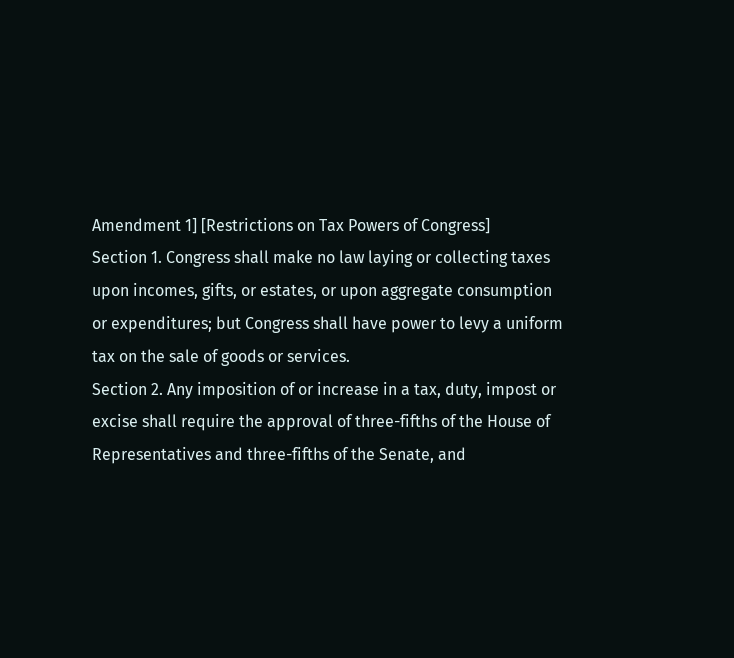Amendment 1] [Restrictions on Tax Powers of Congress]
Section 1. Congress shall make no law laying or collecting taxes upon incomes, gifts, or estates, or upon aggregate consumption or expenditures; but Congress shall have power to levy a uniform tax on the sale of goods or services.
Section 2. Any imposition of or increase in a tax, duty, impost or excise shall require the approval of three-fifths of the House of Representatives and three-fifths of the Senate, and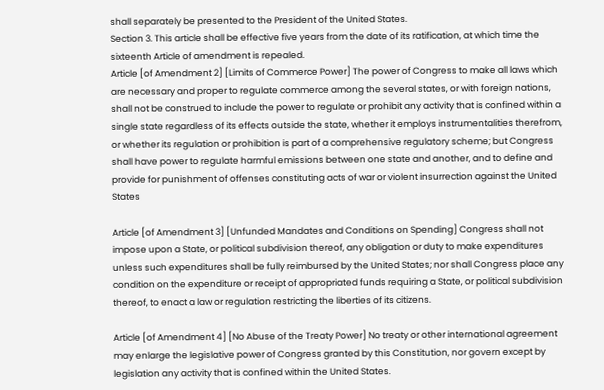shall separately be presented to the President of the United States.
Section 3. This article shall be effective five years from the date of its ratification, at which time the sixteenth Article of amendment is repealed.
Article [of Amendment 2] [Limits of Commerce Power] The power of Congress to make all laws which are necessary and proper to regulate commerce among the several states, or with foreign nations, shall not be construed to include the power to regulate or prohibit any activity that is confined within a single state regardless of its effects outside the state, whether it employs instrumentalities therefrom, or whether its regulation or prohibition is part of a comprehensive regulatory scheme; but Congress shall have power to regulate harmful emissions between one state and another, and to define and provide for punishment of offenses constituting acts of war or violent insurrection against the United States

Article [of Amendment 3] [Unfunded Mandates and Conditions on Spending] Congress shall not impose upon a State, or political subdivision thereof, any obligation or duty to make expenditures unless such expenditures shall be fully reimbursed by the United States; nor shall Congress place any condition on the expenditure or receipt of appropriated funds requiring a State, or political subdivision thereof, to enact a law or regulation restricting the liberties of its citizens.

Article [of Amendment 4] [No Abuse of the Treaty Power] No treaty or other international agreement may enlarge the legislative power of Congress granted by this Constitution, nor govern except by legislation any activity that is confined within the United States.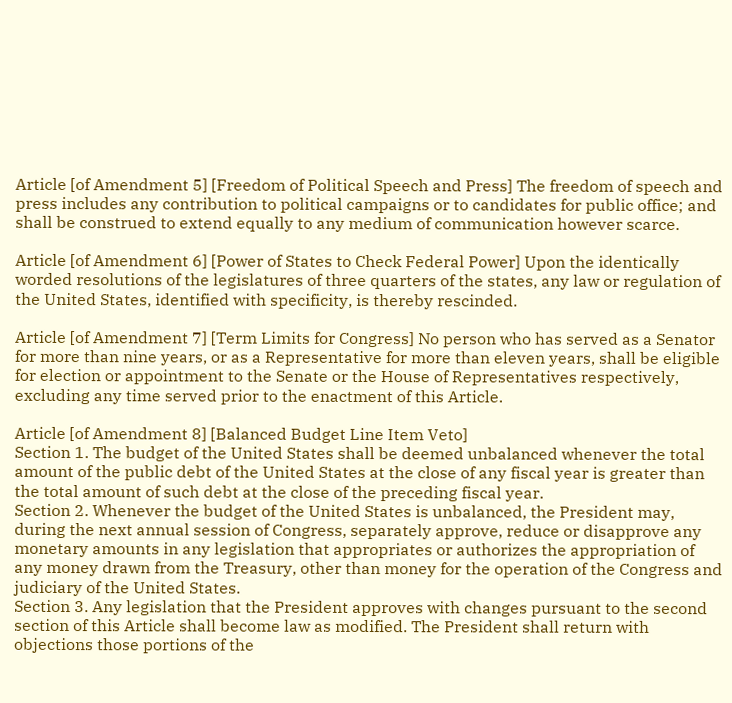Article [of Amendment 5] [Freedom of Political Speech and Press] The freedom of speech and press includes any contribution to political campaigns or to candidates for public office; and shall be construed to extend equally to any medium of communication however scarce.

Article [of Amendment 6] [Power of States to Check Federal Power] Upon the identically worded resolutions of the legislatures of three quarters of the states, any law or regulation of the United States, identified with specificity, is thereby rescinded.

Article [of Amendment 7] [Term Limits for Congress] No person who has served as a Senator for more than nine years, or as a Representative for more than eleven years, shall be eligible for election or appointment to the Senate or the House of Representatives respectively, excluding any time served prior to the enactment of this Article.

Article [of Amendment 8] [Balanced Budget Line Item Veto]
Section 1. The budget of the United States shall be deemed unbalanced whenever the total amount of the public debt of the United States at the close of any fiscal year is greater than the total amount of such debt at the close of the preceding fiscal year.
Section 2. Whenever the budget of the United States is unbalanced, the President may, during the next annual session of Congress, separately approve, reduce or disapprove any monetary amounts in any legislation that appropriates or authorizes the appropriation of any money drawn from the Treasury, other than money for the operation of the Congress and judiciary of the United States.
Section 3. Any legislation that the President approves with changes pursuant to the second section of this Article shall become law as modified. The President shall return with objections those portions of the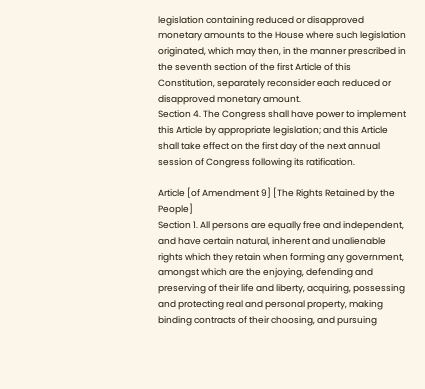legislation containing reduced or disapproved monetary amounts to the House where such legislation originated, which may then, in the manner prescribed in the seventh section of the first Article of this Constitution, separately reconsider each reduced or disapproved monetary amount.
Section 4. The Congress shall have power to implement this Article by appropriate legislation; and this Article shall take effect on the first day of the next annual session of Congress following its ratification.

Article [of Amendment 9] [The Rights Retained by the People]
Section 1. All persons are equally free and independent, and have certain natural, inherent and unalienable rights which they retain when forming any government, amongst which are the enjoying, defending and preserving of their life and liberty, acquiring, possessing and protecting real and personal property, making binding contracts of their choosing, and pursuing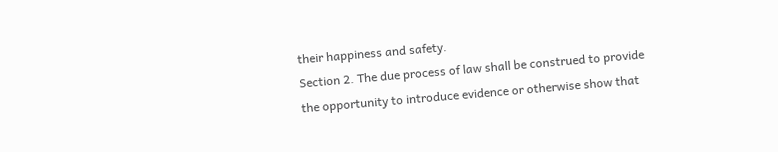their happiness and safety.
Section 2. The due process of law shall be construed to provide the opportunity to introduce evidence or otherwise show that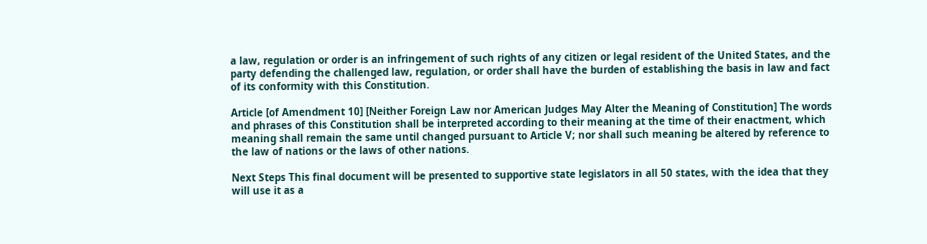a law, regulation or order is an infringement of such rights of any citizen or legal resident of the United States, and the party defending the challenged law, regulation, or order shall have the burden of establishing the basis in law and fact of its conformity with this Constitution.

Article [of Amendment 10] [Neither Foreign Law nor American Judges May Alter the Meaning of Constitution] The words and phrases of this Constitution shall be interpreted according to their meaning at the time of their enactment, which meaning shall remain the same until changed pursuant to Article V; nor shall such meaning be altered by reference to the law of nations or the laws of other nations.

Next Steps This final document will be presented to supportive state legislators in all 50 states, with the idea that they will use it as a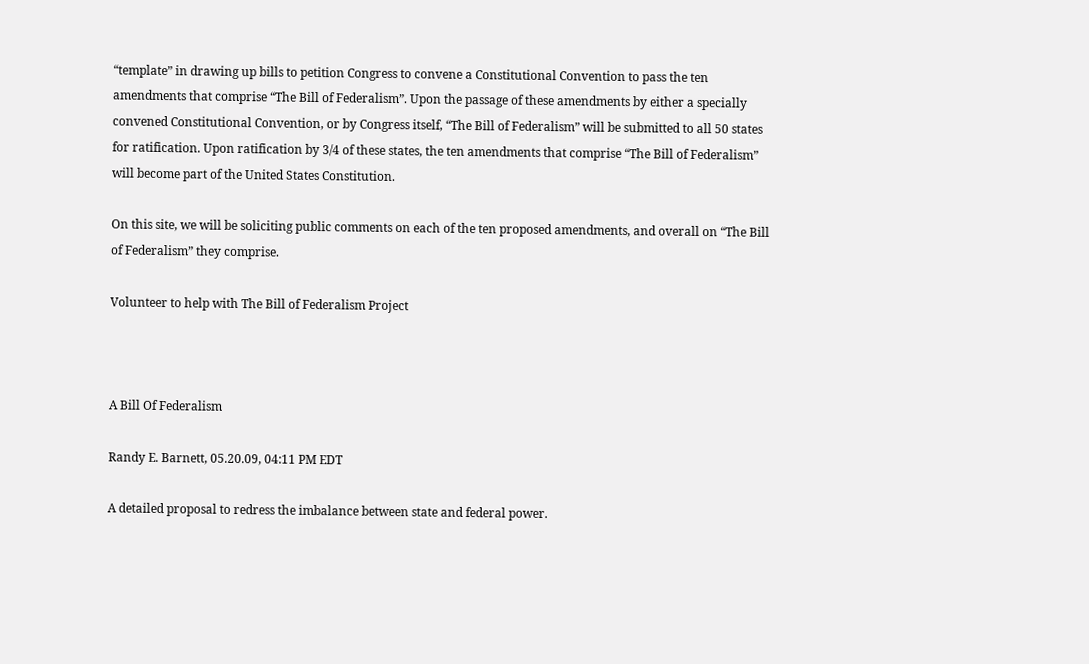“template” in drawing up bills to petition Congress to convene a Constitutional Convention to pass the ten amendments that comprise “The Bill of Federalism”. Upon the passage of these amendments by either a specially convened Constitutional Convention, or by Congress itself, “The Bill of Federalism” will be submitted to all 50 states for ratification. Upon ratification by 3/4 of these states, the ten amendments that comprise “The Bill of Federalism” will become part of the United States Constitution.

On this site, we will be soliciting public comments on each of the ten proposed amendments, and overall on “The Bill of Federalism” they comprise.

Volunteer to help with The Bill of Federalism Project



A Bill Of Federalism

Randy E. Barnett, 05.20.09, 04:11 PM EDT

A detailed proposal to redress the imbalance between state and federal power.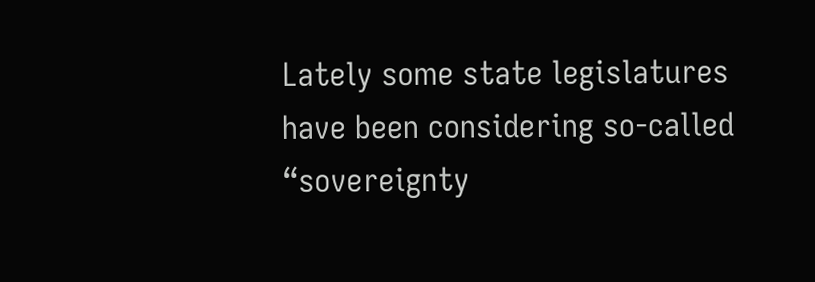Lately some state legislatures have been considering so-called “sovereignty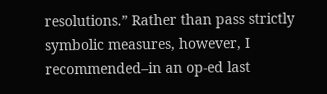resolutions.” Rather than pass strictly symbolic measures, however, I recommended–in an op-ed last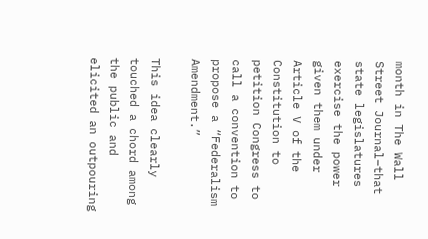month in The Wall Street Journal–that state legislatures exercise the power given them under Article V of the Constitution to petition Congress to call a convention to propose a “Federalism Amendment.”

This idea clearly touched a chord among the public and elicited an outpouring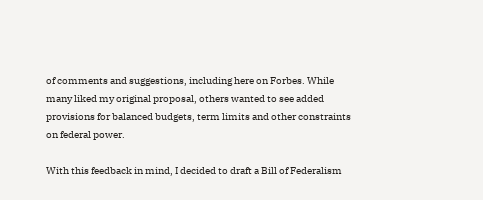of comments and suggestions, including here on Forbes. While many liked my original proposal, others wanted to see added provisions for balanced budgets, term limits and other constraints on federal power.

With this feedback in mind, I decided to draft a Bill of Federalism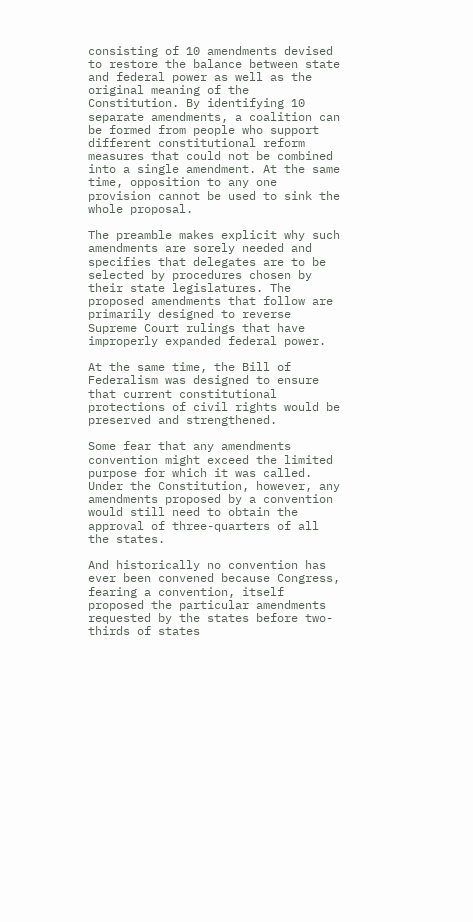consisting of 10 amendments devised to restore the balance between state and federal power as well as the original meaning of the Constitution. By identifying 10 separate amendments, a coalition can be formed from people who support different constitutional reform measures that could not be combined into a single amendment. At the same time, opposition to any one provision cannot be used to sink the whole proposal.

The preamble makes explicit why such amendments are sorely needed and specifies that delegates are to be selected by procedures chosen by their state legislatures. The proposed amendments that follow are primarily designed to reverse Supreme Court rulings that have improperly expanded federal power.

At the same time, the Bill of Federalism was designed to ensure that current constitutional protections of civil rights would be preserved and strengthened.

Some fear that any amendments convention might exceed the limited purpose for which it was called. Under the Constitution, however, any amendments proposed by a convention would still need to obtain the approval of three-quarters of all the states.

And historically no convention has ever been convened because Congress, fearing a convention, itself proposed the particular amendments requested by the states before two-thirds of states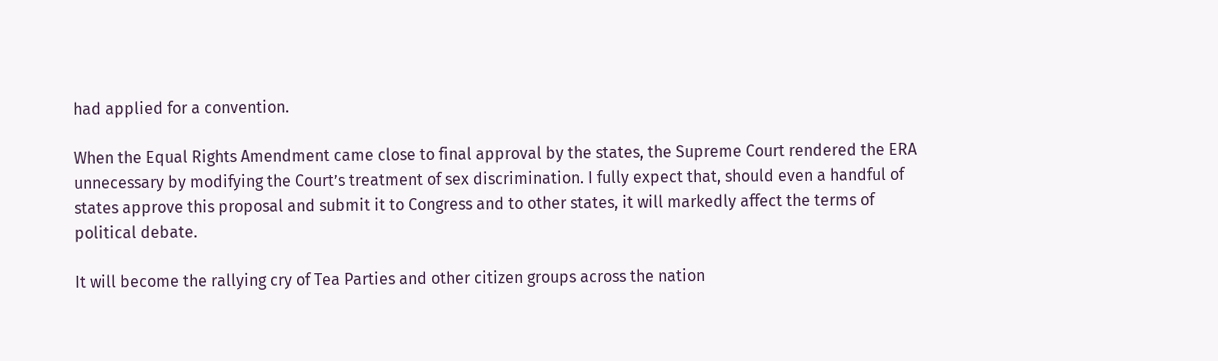had applied for a convention.

When the Equal Rights Amendment came close to final approval by the states, the Supreme Court rendered the ERA unnecessary by modifying the Court’s treatment of sex discrimination. I fully expect that, should even a handful of states approve this proposal and submit it to Congress and to other states, it will markedly affect the terms of political debate.

It will become the rallying cry of Tea Parties and other citizen groups across the nation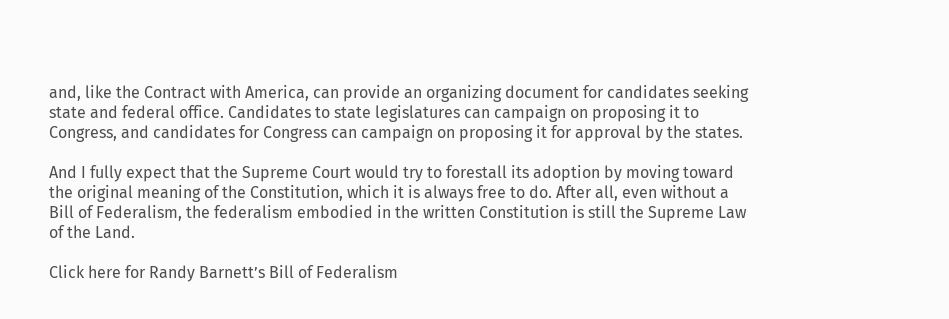and, like the Contract with America, can provide an organizing document for candidates seeking state and federal office. Candidates to state legislatures can campaign on proposing it to Congress, and candidates for Congress can campaign on proposing it for approval by the states.

And I fully expect that the Supreme Court would try to forestall its adoption by moving toward the original meaning of the Constitution, which it is always free to do. After all, even without a Bill of Federalism, the federalism embodied in the written Constitution is still the Supreme Law of the Land.

Click here for Randy Barnett’s Bill of Federalism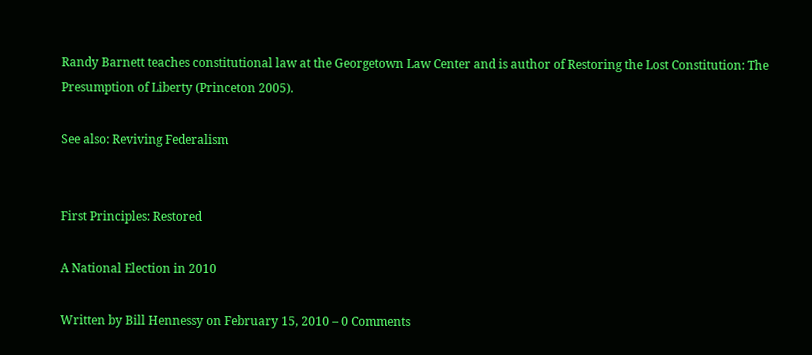Randy Barnett teaches constitutional law at the Georgetown Law Center and is author of Restoring the Lost Constitution: The Presumption of Liberty (Princeton 2005).

See also: Reviving Federalism


First Principles: Restored

A National Election in 2010

Written by Bill Hennessy on February 15, 2010 – 0 Comments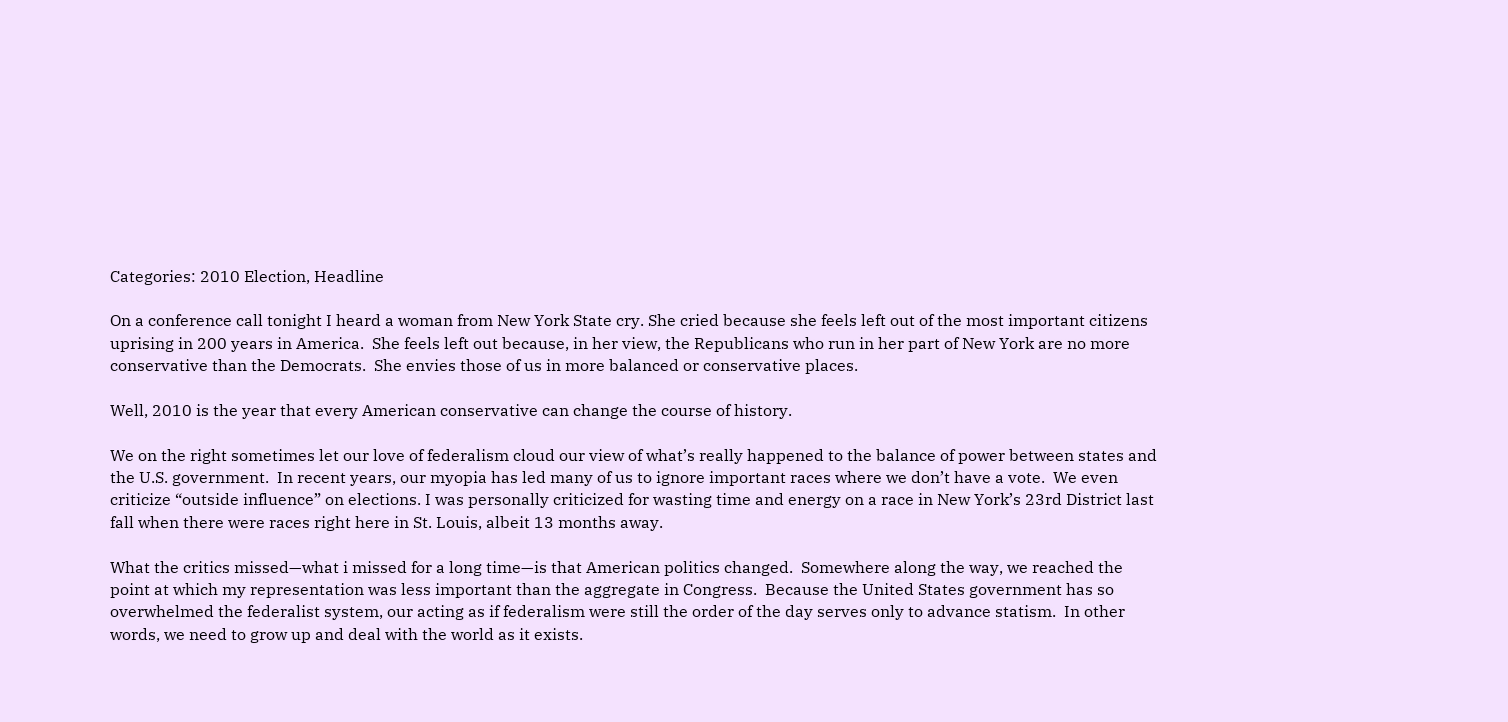Categories: 2010 Election, Headline

On a conference call tonight I heard a woman from New York State cry. She cried because she feels left out of the most important citizens uprising in 200 years in America.  She feels left out because, in her view, the Republicans who run in her part of New York are no more conservative than the Democrats.  She envies those of us in more balanced or conservative places.

Well, 2010 is the year that every American conservative can change the course of history.

We on the right sometimes let our love of federalism cloud our view of what’s really happened to the balance of power between states and the U.S. government.  In recent years, our myopia has led many of us to ignore important races where we don’t have a vote.  We even criticize “outside influence” on elections. I was personally criticized for wasting time and energy on a race in New York’s 23rd District last fall when there were races right here in St. Louis, albeit 13 months away.

What the critics missed—what i missed for a long time—is that American politics changed.  Somewhere along the way, we reached the point at which my representation was less important than the aggregate in Congress.  Because the United States government has so overwhelmed the federalist system, our acting as if federalism were still the order of the day serves only to advance statism.  In other words, we need to grow up and deal with the world as it exists.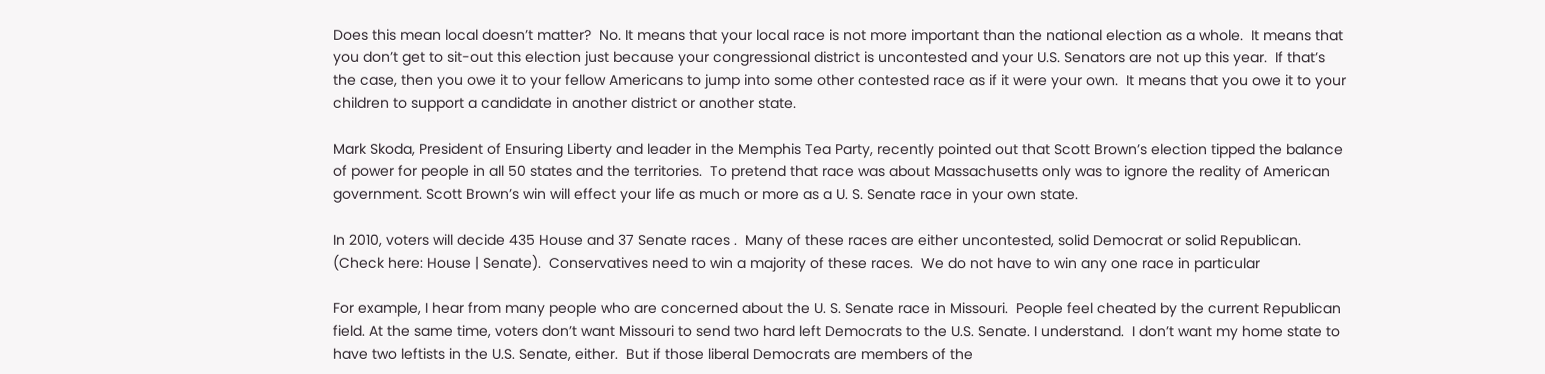Does this mean local doesn’t matter?  No. It means that your local race is not more important than the national election as a whole.  It means that you don’t get to sit-out this election just because your congressional district is uncontested and your U.S. Senators are not up this year.  If that’s the case, then you owe it to your fellow Americans to jump into some other contested race as if it were your own.  It means that you owe it to your children to support a candidate in another district or another state.

Mark Skoda, President of Ensuring Liberty and leader in the Memphis Tea Party, recently pointed out that Scott Brown’s election tipped the balance of power for people in all 50 states and the territories.  To pretend that race was about Massachusetts only was to ignore the reality of American government. Scott Brown’s win will effect your life as much or more as a U. S. Senate race in your own state.

In 2010, voters will decide 435 House and 37 Senate races .  Many of these races are either uncontested, solid Democrat or solid Republican. (Check here: House | Senate).  Conservatives need to win a majority of these races.  We do not have to win any one race in particular

For example, I hear from many people who are concerned about the U. S. Senate race in Missouri.  People feel cheated by the current Republican field. At the same time, voters don’t want Missouri to send two hard left Democrats to the U.S. Senate. I understand.  I don’t want my home state to have two leftists in the U.S. Senate, either.  But if those liberal Democrats are members of the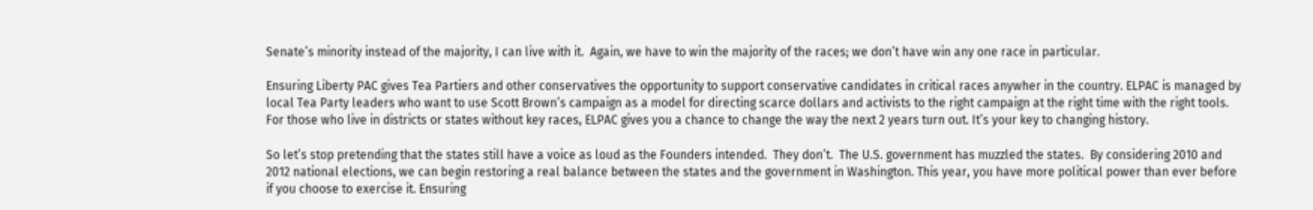Senate’s minority instead of the majority, I can live with it.  Again, we have to win the majority of the races; we don’t have win any one race in particular.

Ensuring Liberty PAC gives Tea Partiers and other conservatives the opportunity to support conservative candidates in critical races anywher in the country. ELPAC is managed by local Tea Party leaders who want to use Scott Brown’s campaign as a model for directing scarce dollars and activists to the right campaign at the right time with the right tools.  For those who live in districts or states without key races, ELPAC gives you a chance to change the way the next 2 years turn out. It’s your key to changing history.

So let’s stop pretending that the states still have a voice as loud as the Founders intended.  They don’t.  The U.S. government has muzzled the states.  By considering 2010 and 2012 national elections, we can begin restoring a real balance between the states and the government in Washington. This year, you have more political power than ever before if you choose to exercise it. Ensuring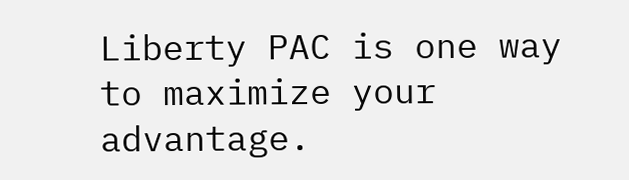Liberty PAC is one way to maximize your advantage.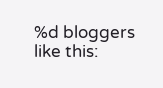%d bloggers like this: